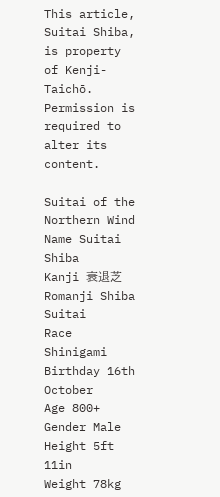This article, Suitai Shiba, is property of Kenji-Taichō. Permission is required to alter its content.

Suitai of the Northern Wind
Name Suitai Shiba
Kanji 衰退芝
Romanji Shiba Suitai
Race Shinigami
Birthday 16th October
Age 800+
Gender Male
Height 5ft 11in
Weight 78kg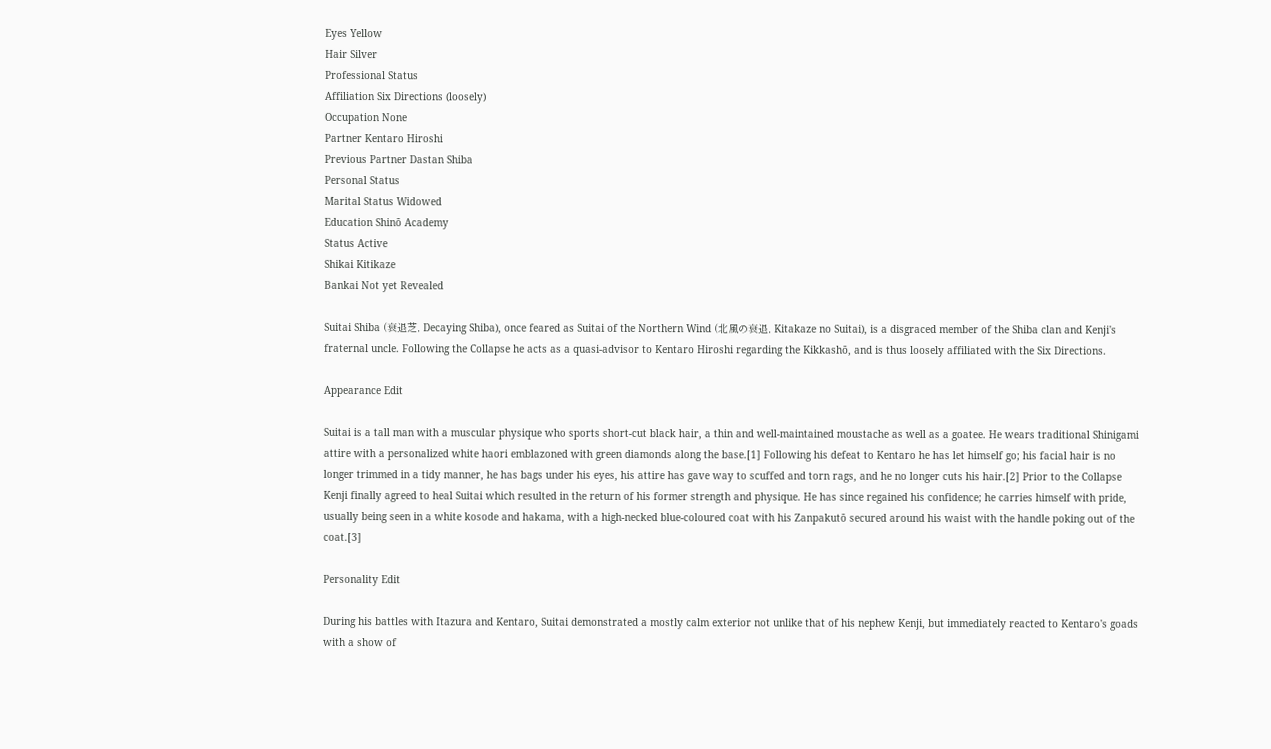Eyes Yellow
Hair Silver
Professional Status
Affiliation Six Directions (loosely)
Occupation None
Partner Kentaro Hiroshi
Previous Partner Dastan Shiba
Personal Status
Marital Status Widowed
Education Shinō Academy
Status Active
Shikai Kitikaze
Bankai Not yet Revealed

Suitai Shiba (衰退芝, Decaying Shiba), once feared as Suitai of the Northern Wind (北風の衰退, Kitakaze no Suitai), is a disgraced member of the Shiba clan and Kenji's fraternal uncle. Following the Collapse he acts as a quasi-advisor to Kentaro Hiroshi regarding the Kikkashō, and is thus loosely affiliated with the Six Directions.

Appearance Edit

Suitai is a tall man with a muscular physique who sports short-cut black hair, a thin and well-maintained moustache as well as a goatee. He wears traditional Shinigami attire with a personalized white haori emblazoned with green diamonds along the base.[1] Following his defeat to Kentaro he has let himself go; his facial hair is no longer trimmed in a tidy manner, he has bags under his eyes, his attire has gave way to scuffed and torn rags, and he no longer cuts his hair.[2] Prior to the Collapse Kenji finally agreed to heal Suitai which resulted in the return of his former strength and physique. He has since regained his confidence; he carries himself with pride, usually being seen in a white kosode and hakama, with a high-necked blue-coloured coat with his Zanpakutō secured around his waist with the handle poking out of the coat.[3]

Personality Edit

During his battles with Itazura and Kentaro, Suitai demonstrated a mostly calm exterior not unlike that of his nephew Kenji, but immediately reacted to Kentaro's goads with a show of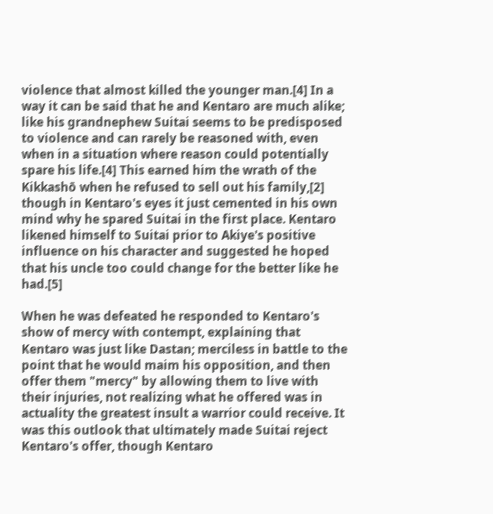violence that almost killed the younger man.[4] In a way it can be said that he and Kentaro are much alike; like his grandnephew Suitai seems to be predisposed to violence and can rarely be reasoned with, even when in a situation where reason could potentially spare his life.[4] This earned him the wrath of the Kikkashō when he refused to sell out his family,[2] though in Kentaro's eyes it just cemented in his own mind why he spared Suitai in the first place. Kentaro likened himself to Suitai prior to Akiye's positive influence on his character and suggested he hoped that his uncle too could change for the better like he had.[5]

When he was defeated he responded to Kentaro's show of mercy with contempt, explaining that Kentaro was just like Dastan; merciless in battle to the point that he would maim his opposition, and then offer them "mercy" by allowing them to live with their injuries, not realizing what he offered was in actuality the greatest insult a warrior could receive. It was this outlook that ultimately made Suitai reject Kentaro's offer, though Kentaro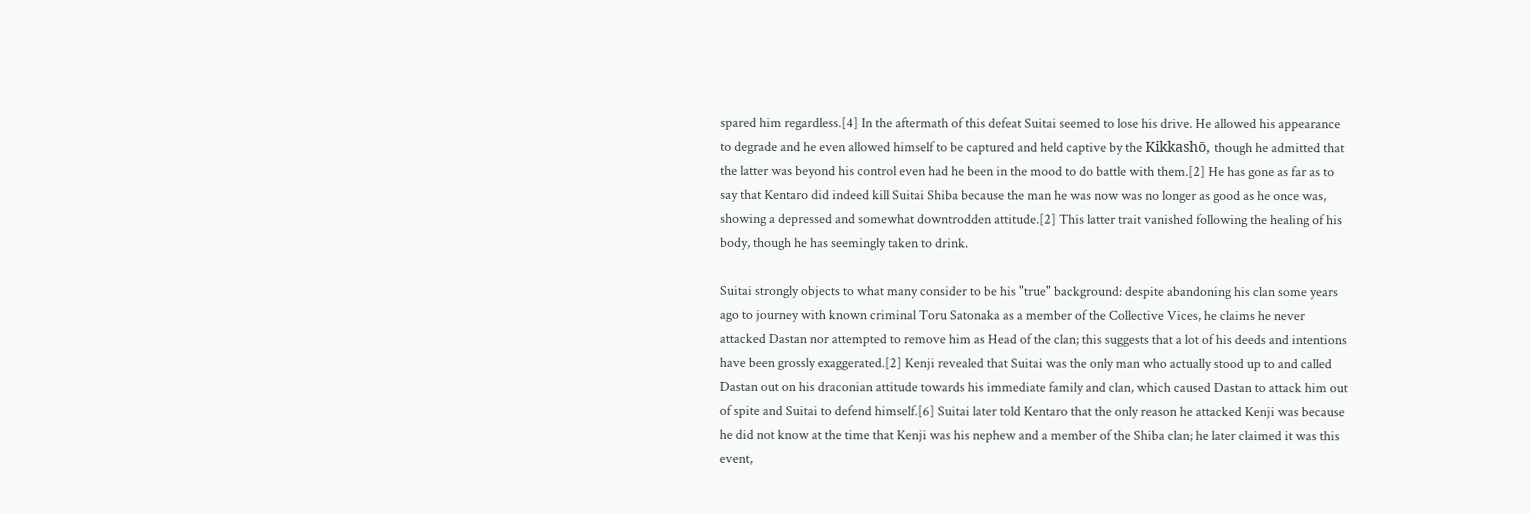spared him regardless.[4] In the aftermath of this defeat Suitai seemed to lose his drive. He allowed his appearance to degrade and he even allowed himself to be captured and held captive by the Kikkashō, though he admitted that the latter was beyond his control even had he been in the mood to do battle with them.[2] He has gone as far as to say that Kentaro did indeed kill Suitai Shiba because the man he was now was no longer as good as he once was, showing a depressed and somewhat downtrodden attitude.[2] This latter trait vanished following the healing of his body, though he has seemingly taken to drink.

Suitai strongly objects to what many consider to be his "true" background: despite abandoning his clan some years ago to journey with known criminal Toru Satonaka as a member of the Collective Vices, he claims he never attacked Dastan nor attempted to remove him as Head of the clan; this suggests that a lot of his deeds and intentions have been grossly exaggerated.[2] Kenji revealed that Suitai was the only man who actually stood up to and called Dastan out on his draconian attitude towards his immediate family and clan, which caused Dastan to attack him out of spite and Suitai to defend himself.[6] Suitai later told Kentaro that the only reason he attacked Kenji was because he did not know at the time that Kenji was his nephew and a member of the Shiba clan; he later claimed it was this event,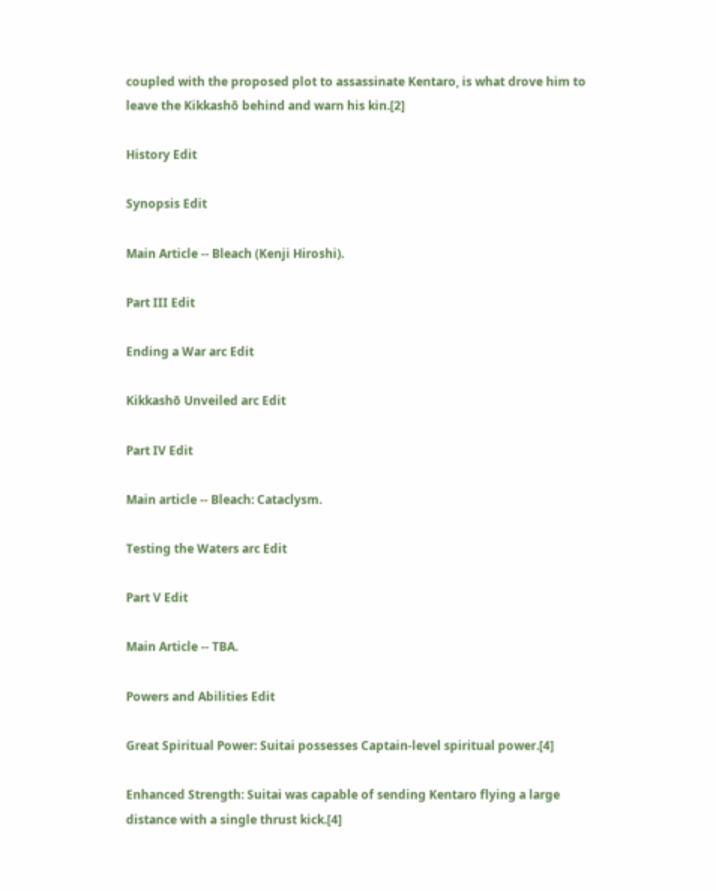coupled with the proposed plot to assassinate Kentaro, is what drove him to leave the Kikkashō behind and warn his kin.[2]

History Edit

Synopsis Edit

Main Article -- Bleach (Kenji Hiroshi).

Part III Edit

Ending a War arc Edit

Kikkashō Unveiled arc Edit

Part IV Edit

Main article -- Bleach: Cataclysm.

Testing the Waters arc Edit

Part V Edit

Main Article -- TBA.

Powers and Abilities Edit

Great Spiritual Power: Suitai possesses Captain-level spiritual power.[4]

Enhanced Strength: Suitai was capable of sending Kentaro flying a large distance with a single thrust kick.[4]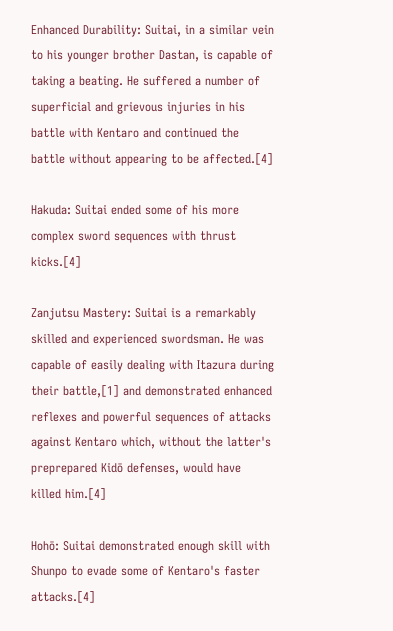Enhanced Durability: Suitai, in a similar vein to his younger brother Dastan, is capable of taking a beating. He suffered a number of superficial and grievous injuries in his battle with Kentaro and continued the battle without appearing to be affected.[4]

Hakuda: Suitai ended some of his more complex sword sequences with thrust kicks.[4]

Zanjutsu Mastery: Suitai is a remarkably skilled and experienced swordsman. He was capable of easily dealing with Itazura during their battle,[1] and demonstrated enhanced reflexes and powerful sequences of attacks against Kentaro which, without the latter's preprepared Kidō defenses, would have killed him.[4]

Hohō: Suitai demonstrated enough skill with Shunpo to evade some of Kentaro's faster attacks.[4]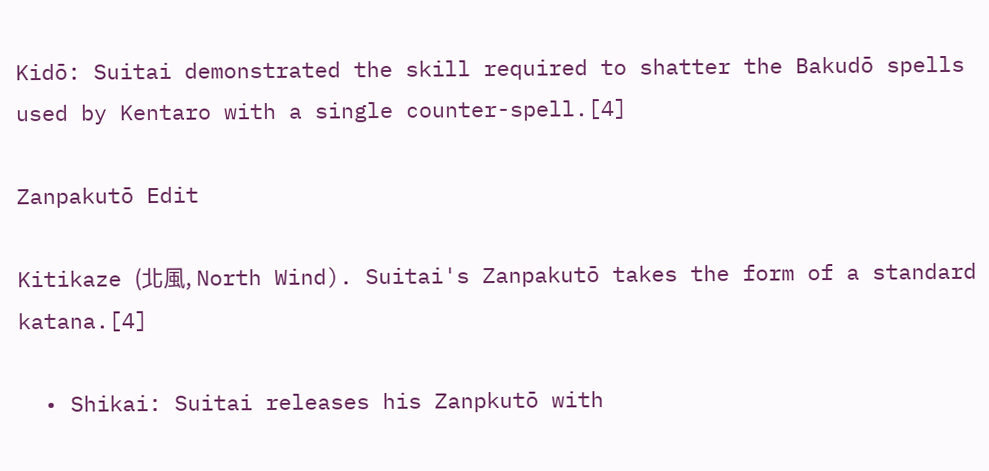Kidō: Suitai demonstrated the skill required to shatter the Bakudō spells used by Kentaro with a single counter-spell.[4]

Zanpakutō Edit

Kitikaze (北風, North Wind). Suitai's Zanpakutō takes the form of a standard katana.[4]

  • Shikai: Suitai releases his Zanpkutō with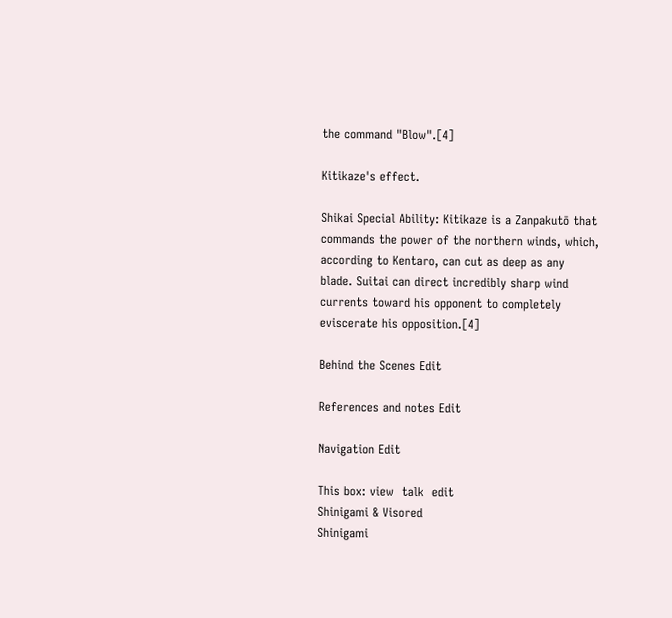the command "Blow".[4]

Kitikaze's effect.

Shikai Special Ability: Kitikaze is a Zanpakutō that commands the power of the northern winds, which, according to Kentaro, can cut as deep as any blade. Suitai can direct incredibly sharp wind currents toward his opponent to completely eviscerate his opposition.[4]

Behind the Scenes Edit

References and notes Edit

Navigation Edit

This box: view  talk  edit
Shinigami & Visored
Shinigami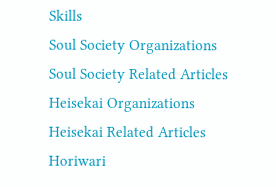Skills
Soul Society Organizations
Soul Society Related Articles
Heisekai Organizations
Heisekai Related Articles
Horiwari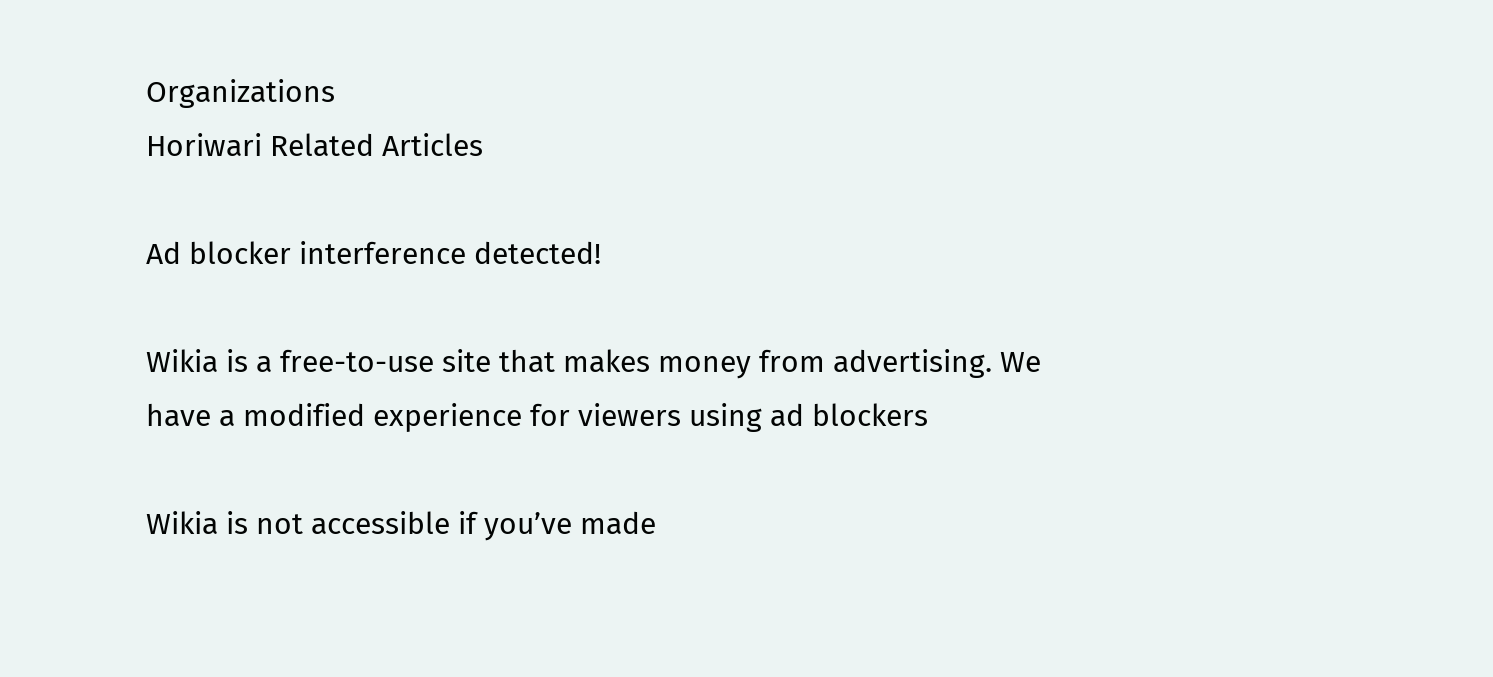Organizations
Horiwari Related Articles

Ad blocker interference detected!

Wikia is a free-to-use site that makes money from advertising. We have a modified experience for viewers using ad blockers

Wikia is not accessible if you’ve made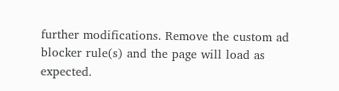further modifications. Remove the custom ad blocker rule(s) and the page will load as expected.